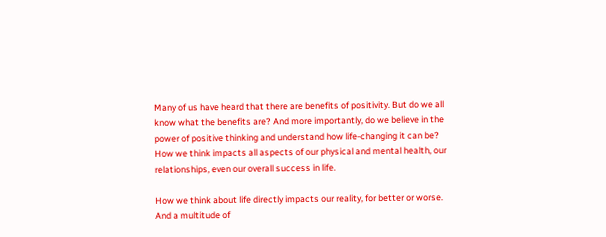Many of us have heard that there are benefits of positivity. But do we all know what the benefits are? And more importantly, do we believe in the power of positive thinking and understand how life-changing it can be? How we think impacts all aspects of our physical and mental health, our relationships, even our overall success in life.

How we think about life directly impacts our reality, for better or worse. And a multitude of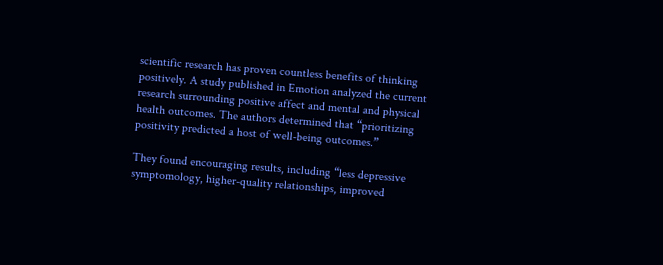scientific research has proven countless benefits of thinking positively. A study published in Emotion analyzed the current research surrounding positive affect and mental and physical health outcomes. The authors determined that “prioritizing positivity predicted a host of well-being outcomes.”

They found encouraging results, including “less depressive symptomology, higher-quality relationships, improved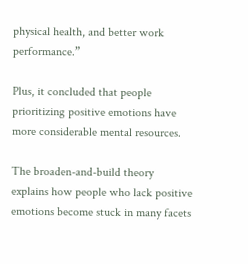physical health, and better work performance.”

Plus, it concluded that people prioritizing positive emotions have more considerable mental resources.

The broaden-and-build theory explains how people who lack positive emotions become stuck in many facets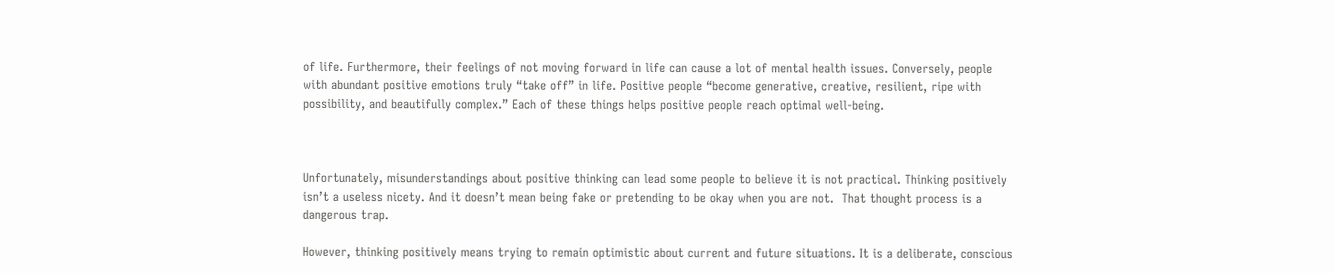of life. Furthermore, their feelings of not moving forward in life can cause a lot of mental health issues. Conversely, people with abundant positive emotions truly “take off” in life. Positive people “become generative, creative, resilient, ripe with possibility, and beautifully complex.” Each of these things helps positive people reach optimal well-being.



Unfortunately, misunderstandings about positive thinking can lead some people to believe it is not practical. Thinking positively isn’t a useless nicety. And it doesn’t mean being fake or pretending to be okay when you are not.  That thought process is a dangerous trap.

However, thinking positively means trying to remain optimistic about current and future situations. It is a deliberate, conscious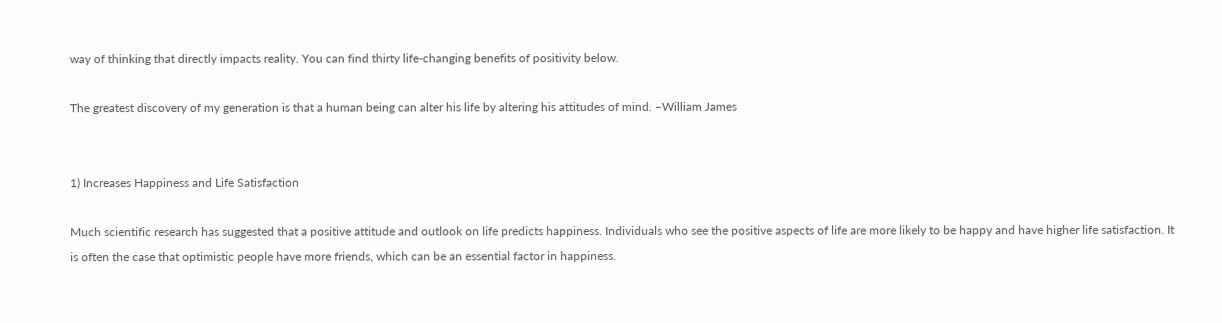way of thinking that directly impacts reality. You can find thirty life-changing benefits of positivity below.

The greatest discovery of my generation is that a human being can alter his life by altering his attitudes of mind. –William James


1) Increases Happiness and Life Satisfaction

Much scientific research has suggested that a positive attitude and outlook on life predicts happiness. Individuals who see the positive aspects of life are more likely to be happy and have higher life satisfaction. It is often the case that optimistic people have more friends, which can be an essential factor in happiness.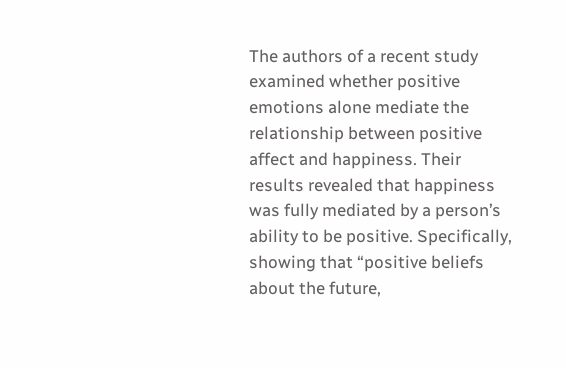The authors of a recent study examined whether positive emotions alone mediate the relationship between positive affect and happiness. Their results revealed that happiness was fully mediated by a person’s ability to be positive. Specifically, showing that “positive beliefs about the future,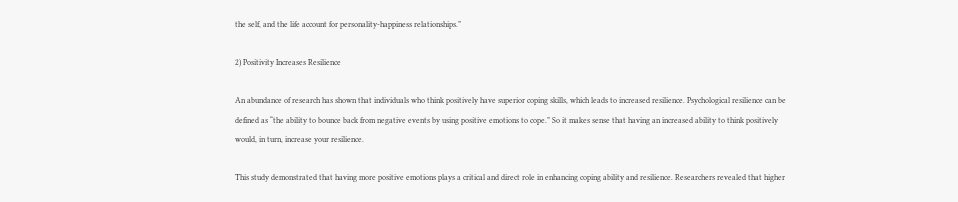the self, and the life account for personality-happiness relationships.”

2) Positivity Increases Resilience

An abundance of research has shown that individuals who think positively have superior coping skills, which leads to increased resilience. Psychological resilience can be defined as “the ability to bounce back from negative events by using positive emotions to cope.” So it makes sense that having an increased ability to think positively would, in turn, increase your resilience.

This study demonstrated that having more positive emotions plays a critical and direct role in enhancing coping ability and resilience. Researchers revealed that higher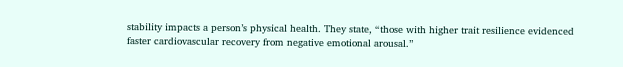stability impacts a person’s physical health. They state, “those with higher trait resilience evidenced faster cardiovascular recovery from negative emotional arousal.”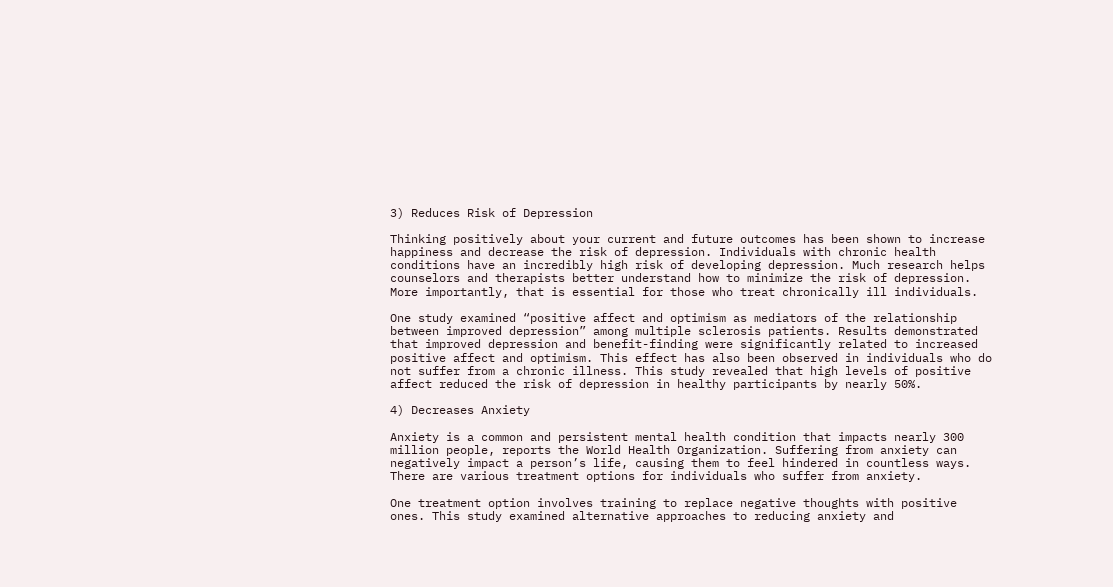3) Reduces Risk of Depression

Thinking positively about your current and future outcomes has been shown to increase happiness and decrease the risk of depression. Individuals with chronic health conditions have an incredibly high risk of developing depression. Much research helps counselors and therapists better understand how to minimize the risk of depression. More importantly, that is essential for those who treat chronically ill individuals.

One study examined “positive affect and optimism as mediators of the relationship between improved depression” among multiple sclerosis patients. Results demonstrated that improved depression and benefit-finding were significantly related to increased positive affect and optimism. This effect has also been observed in individuals who do not suffer from a chronic illness. This study revealed that high levels of positive affect reduced the risk of depression in healthy participants by nearly 50%.

4) Decreases Anxiety

Anxiety is a common and persistent mental health condition that impacts nearly 300 million people, reports the World Health Organization. Suffering from anxiety can negatively impact a person’s life, causing them to feel hindered in countless ways. There are various treatment options for individuals who suffer from anxiety.

One treatment option involves training to replace negative thoughts with positive ones. This study examined alternative approaches to reducing anxiety and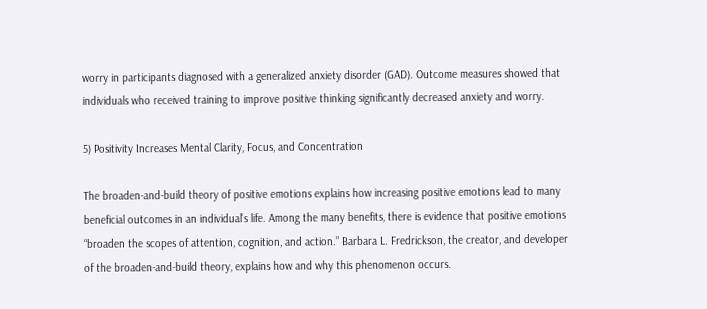worry in participants diagnosed with a generalized anxiety disorder (GAD). Outcome measures showed that individuals who received training to improve positive thinking significantly decreased anxiety and worry.

5) Positivity Increases Mental Clarity, Focus, and Concentration

The broaden-and-build theory of positive emotions explains how increasing positive emotions lead to many beneficial outcomes in an individual’s life. Among the many benefits, there is evidence that positive emotions “broaden the scopes of attention, cognition, and action.” Barbara L. Fredrickson, the creator, and developer of the broaden-and-build theory, explains how and why this phenomenon occurs.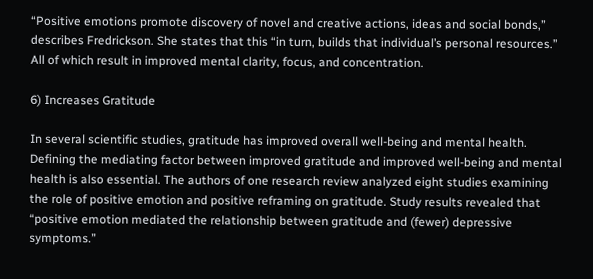“Positive emotions promote discovery of novel and creative actions, ideas and social bonds,” describes Fredrickson. She states that this “in turn, builds that individual’s personal resources.” All of which result in improved mental clarity, focus, and concentration.

6) Increases Gratitude

In several scientific studies, gratitude has improved overall well-being and mental health. Defining the mediating factor between improved gratitude and improved well-being and mental health is also essential. The authors of one research review analyzed eight studies examining the role of positive emotion and positive reframing on gratitude. Study results revealed that “positive emotion mediated the relationship between gratitude and (fewer) depressive symptoms.”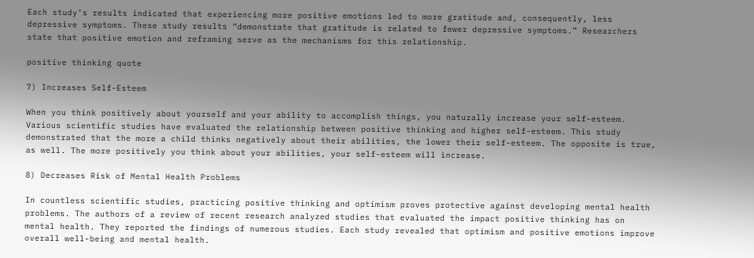Each study’s results indicated that experiencing more positive emotions led to more gratitude and, consequently, less depressive symptoms. These study results “demonstrate that gratitude is related to fewer depressive symptoms.” Researchers state that positive emotion and reframing serve as the mechanisms for this relationship.

positive thinking quote

7) Increases Self-Esteem

When you think positively about yourself and your ability to accomplish things, you naturally increase your self-esteem. Various scientific studies have evaluated the relationship between positive thinking and higher self-esteem. This study demonstrated that the more a child thinks negatively about their abilities, the lower their self-esteem. The opposite is true, as well. The more positively you think about your abilities, your self-esteem will increase.

8) Decreases Risk of Mental Health Problems

In countless scientific studies, practicing positive thinking and optimism proves protective against developing mental health problems. The authors of a review of recent research analyzed studies that evaluated the impact positive thinking has on mental health. They reported the findings of numerous studies. Each study revealed that optimism and positive emotions improve overall well-being and mental health.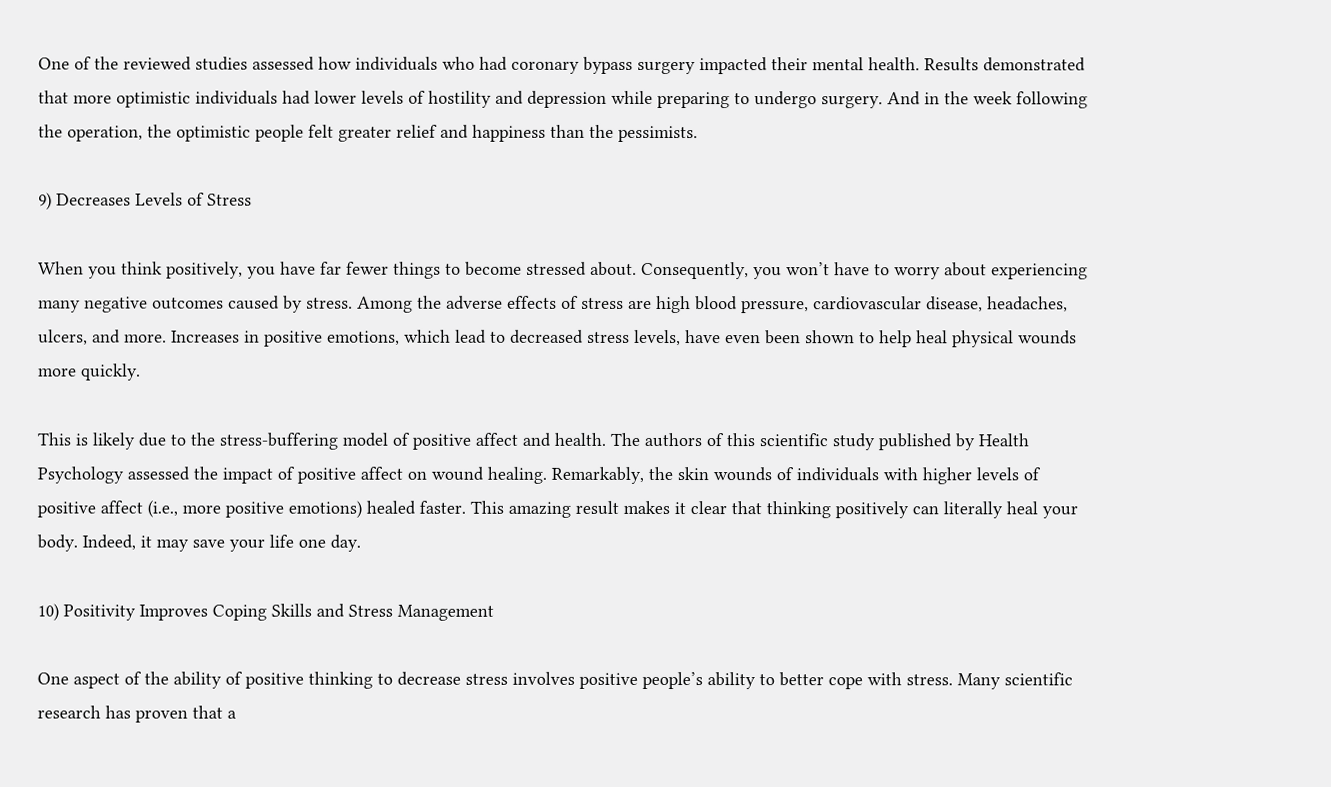One of the reviewed studies assessed how individuals who had coronary bypass surgery impacted their mental health. Results demonstrated that more optimistic individuals had lower levels of hostility and depression while preparing to undergo surgery. And in the week following the operation, the optimistic people felt greater relief and happiness than the pessimists.

9) Decreases Levels of Stress

When you think positively, you have far fewer things to become stressed about. Consequently, you won’t have to worry about experiencing many negative outcomes caused by stress. Among the adverse effects of stress are high blood pressure, cardiovascular disease, headaches, ulcers, and more. Increases in positive emotions, which lead to decreased stress levels, have even been shown to help heal physical wounds more quickly.

This is likely due to the stress-buffering model of positive affect and health. The authors of this scientific study published by Health Psychology assessed the impact of positive affect on wound healing. Remarkably, the skin wounds of individuals with higher levels of positive affect (i.e., more positive emotions) healed faster. This amazing result makes it clear that thinking positively can literally heal your body. Indeed, it may save your life one day.

10) Positivity Improves Coping Skills and Stress Management

One aspect of the ability of positive thinking to decrease stress involves positive people’s ability to better cope with stress. Many scientific research has proven that a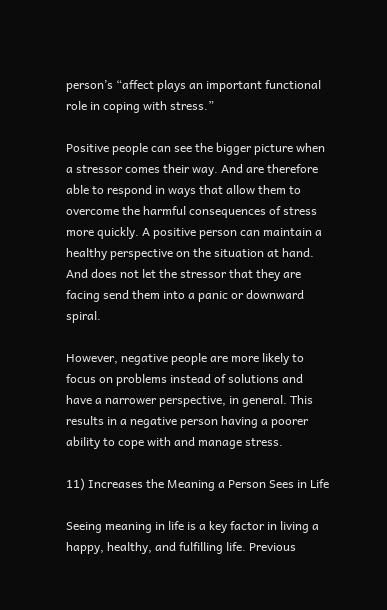person’s “affect plays an important functional role in coping with stress.”

Positive people can see the bigger picture when a stressor comes their way. And are therefore able to respond in ways that allow them to overcome the harmful consequences of stress more quickly. A positive person can maintain a healthy perspective on the situation at hand. And does not let the stressor that they are facing send them into a panic or downward spiral.

However, negative people are more likely to focus on problems instead of solutions and have a narrower perspective, in general. This results in a negative person having a poorer ability to cope with and manage stress.

11) Increases the Meaning a Person Sees in Life

Seeing meaning in life is a key factor in living a happy, healthy, and fulfilling life. Previous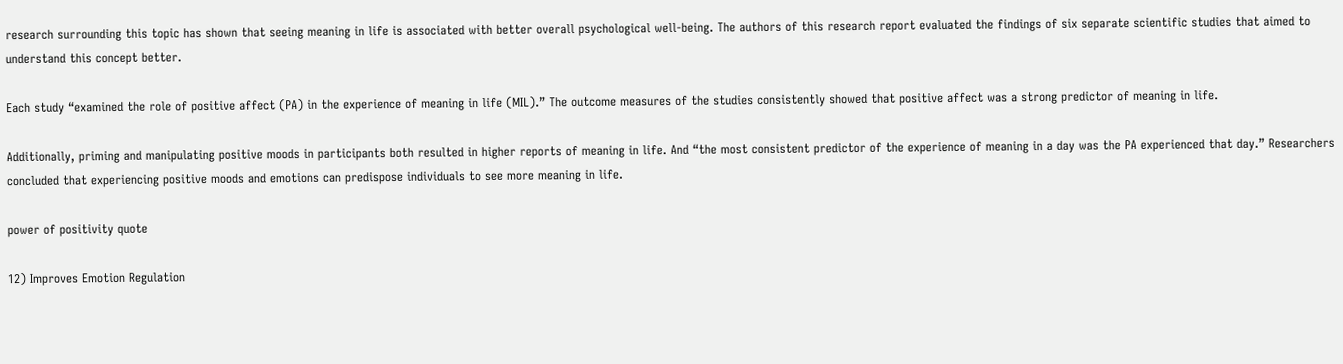research surrounding this topic has shown that seeing meaning in life is associated with better overall psychological well-being. The authors of this research report evaluated the findings of six separate scientific studies that aimed to understand this concept better.

Each study “examined the role of positive affect (PA) in the experience of meaning in life (MIL).” The outcome measures of the studies consistently showed that positive affect was a strong predictor of meaning in life.

Additionally, priming and manipulating positive moods in participants both resulted in higher reports of meaning in life. And “the most consistent predictor of the experience of meaning in a day was the PA experienced that day.” Researchers concluded that experiencing positive moods and emotions can predispose individuals to see more meaning in life.

power of positivity quote

12) Improves Emotion Regulation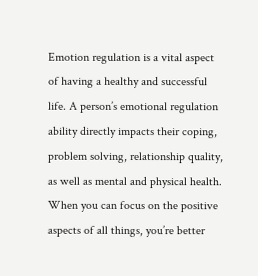Emotion regulation is a vital aspect of having a healthy and successful life. A person’s emotional regulation ability directly impacts their coping, problem solving, relationship quality, as well as mental and physical health. When you can focus on the positive aspects of all things, you’re better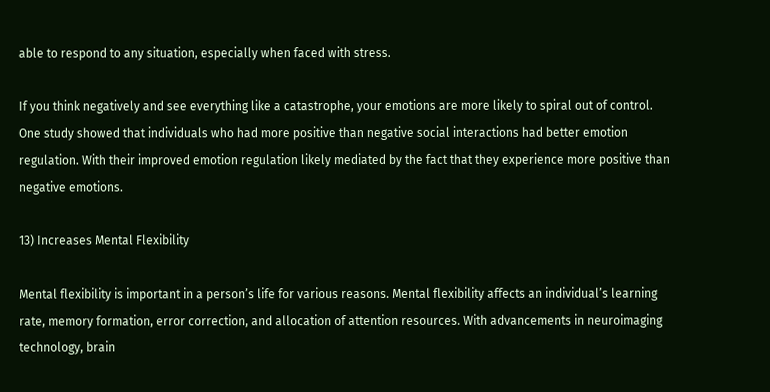able to respond to any situation, especially when faced with stress.

If you think negatively and see everything like a catastrophe, your emotions are more likely to spiral out of control. One study showed that individuals who had more positive than negative social interactions had better emotion regulation. With their improved emotion regulation likely mediated by the fact that they experience more positive than negative emotions.

13) Increases Mental Flexibility

Mental flexibility is important in a person’s life for various reasons. Mental flexibility affects an individual’s learning rate, memory formation, error correction, and allocation of attention resources. With advancements in neuroimaging technology, brain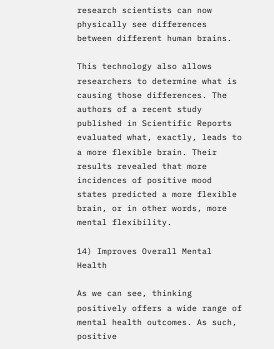research scientists can now physically see differences between different human brains.

This technology also allows researchers to determine what is causing those differences. The authors of a recent study published in Scientific Reports evaluated what, exactly, leads to a more flexible brain. Their results revealed that more incidences of positive mood states predicted a more flexible brain, or in other words, more mental flexibility.

14) Improves Overall Mental Health

As we can see, thinking positively offers a wide range of mental health outcomes. As such, positive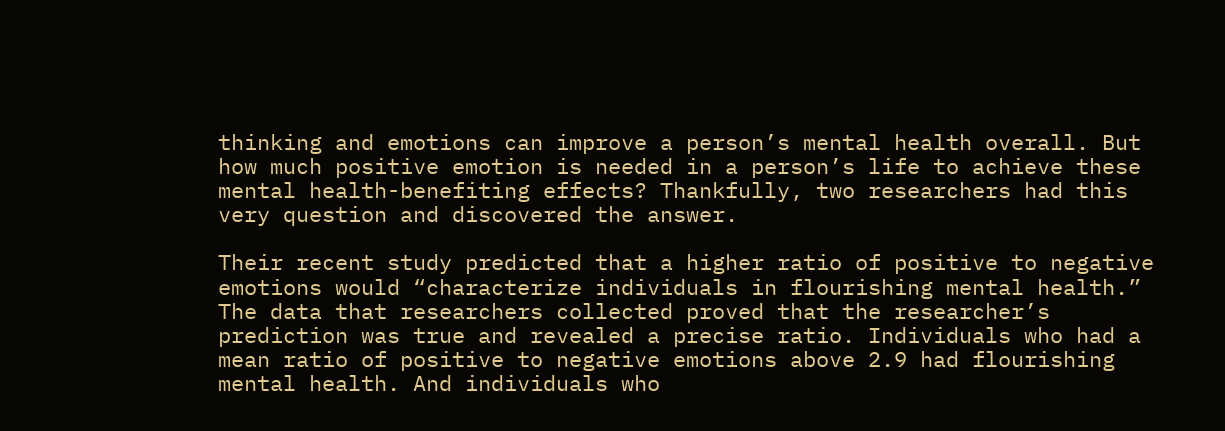thinking and emotions can improve a person’s mental health overall. But how much positive emotion is needed in a person’s life to achieve these mental health-benefiting effects? Thankfully, two researchers had this very question and discovered the answer.

Their recent study predicted that a higher ratio of positive to negative emotions would “characterize individuals in flourishing mental health.” The data that researchers collected proved that the researcher’s prediction was true and revealed a precise ratio. Individuals who had a mean ratio of positive to negative emotions above 2.9 had flourishing mental health. And individuals who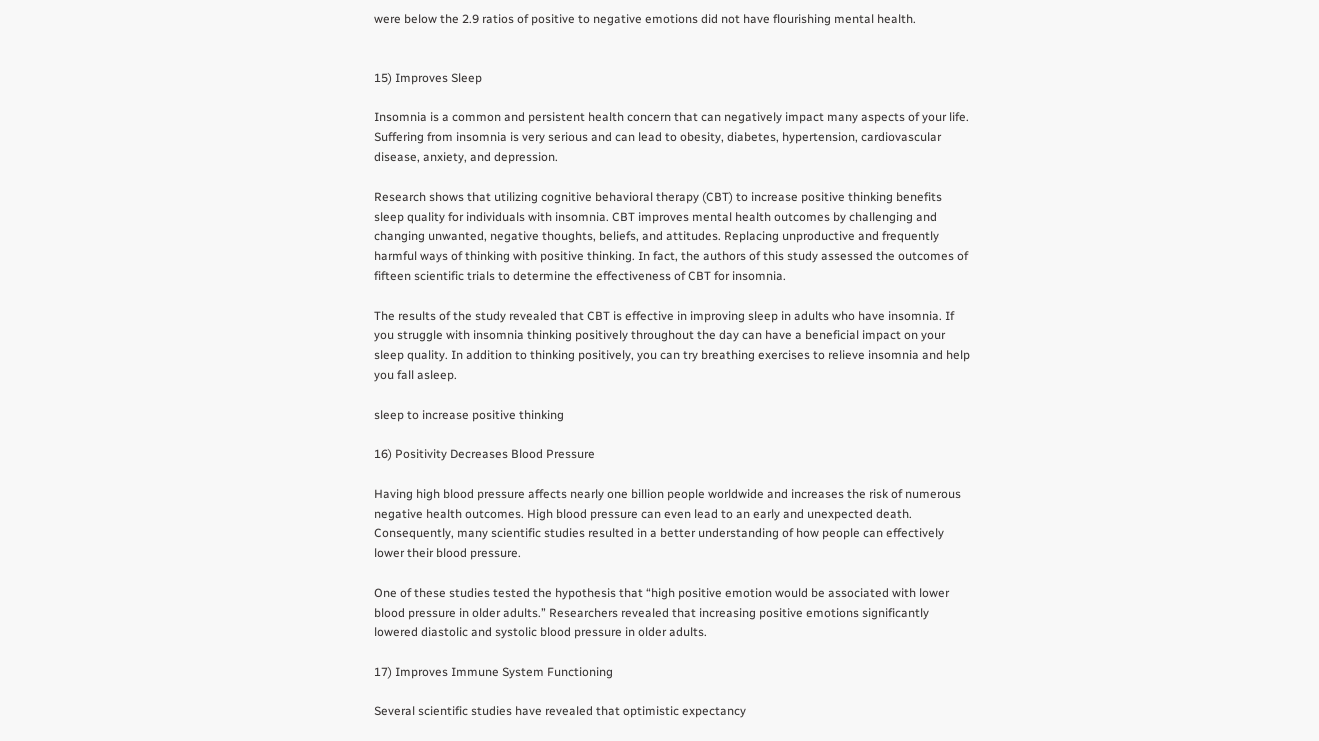were below the 2.9 ratios of positive to negative emotions did not have flourishing mental health.


15) Improves Sleep

Insomnia is a common and persistent health concern that can negatively impact many aspects of your life. Suffering from insomnia is very serious and can lead to obesity, diabetes, hypertension, cardiovascular disease, anxiety, and depression.

Research shows that utilizing cognitive behavioral therapy (CBT) to increase positive thinking benefits sleep quality for individuals with insomnia. CBT improves mental health outcomes by challenging and changing unwanted, negative thoughts, beliefs, and attitudes. Replacing unproductive and frequently harmful ways of thinking with positive thinking. In fact, the authors of this study assessed the outcomes of fifteen scientific trials to determine the effectiveness of CBT for insomnia.

The results of the study revealed that CBT is effective in improving sleep in adults who have insomnia. If you struggle with insomnia thinking positively throughout the day can have a beneficial impact on your sleep quality. In addition to thinking positively, you can try breathing exercises to relieve insomnia and help you fall asleep.

sleep to increase positive thinking

16) Positivity Decreases Blood Pressure

Having high blood pressure affects nearly one billion people worldwide and increases the risk of numerous negative health outcomes. High blood pressure can even lead to an early and unexpected death. Consequently, many scientific studies resulted in a better understanding of how people can effectively lower their blood pressure.

One of these studies tested the hypothesis that “high positive emotion would be associated with lower blood pressure in older adults.” Researchers revealed that increasing positive emotions significantly lowered diastolic and systolic blood pressure in older adults.

17) Improves Immune System Functioning

Several scientific studies have revealed that optimistic expectancy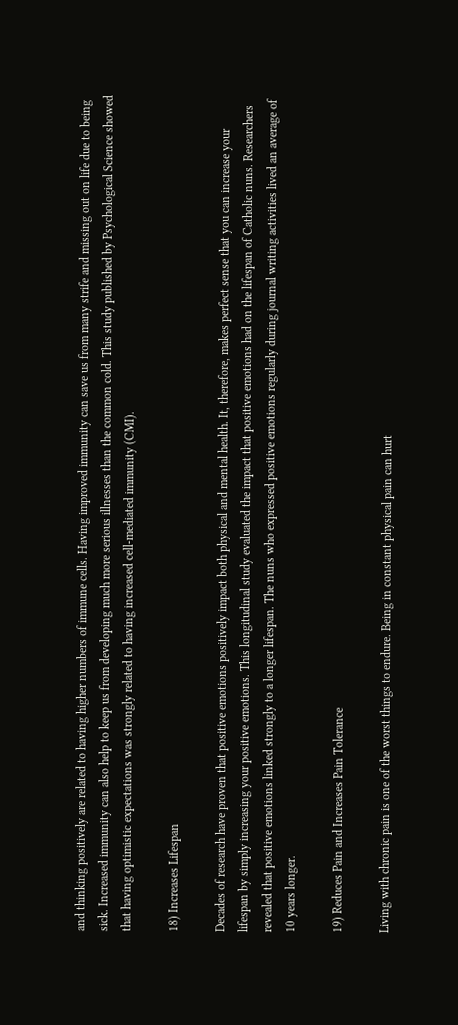and thinking positively are related to having higher numbers of immune cells. Having improved immunity can save us from many strife and missing out on life due to being sick. Increased immunity can also help to keep us from developing much more serious illnesses than the common cold. This study published by Psychological Science showed that having optimistic expectations was strongly related to having increased cell-mediated immunity (CMI).

18) Increases Lifespan

Decades of research have proven that positive emotions positively impact both physical and mental health. It, therefore, makes perfect sense that you can increase your lifespan by simply increasing your positive emotions. This longitudinal study evaluated the impact that positive emotions had on the lifespan of Catholic nuns. Researchers revealed that positive emotions linked strongly to a longer lifespan. The nuns who expressed positive emotions regularly during journal writing activities lived an average of 10 years longer.

19) Reduces Pain and Increases Pain Tolerance

Living with chronic pain is one of the worst things to endure. Being in constant physical pain can hurt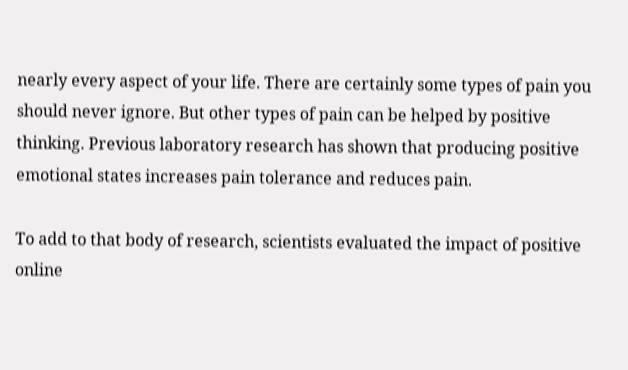nearly every aspect of your life. There are certainly some types of pain you should never ignore. But other types of pain can be helped by positive thinking. Previous laboratory research has shown that producing positive emotional states increases pain tolerance and reduces pain.

To add to that body of research, scientists evaluated the impact of positive online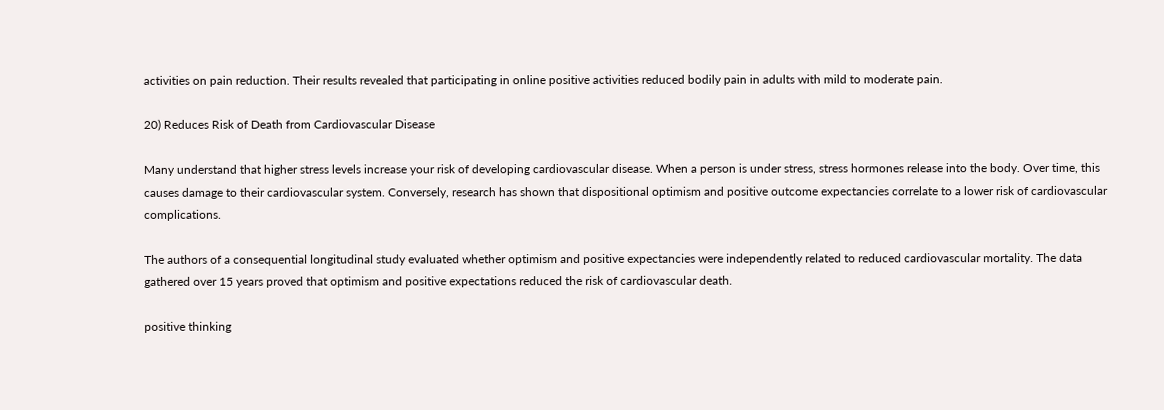activities on pain reduction. Their results revealed that participating in online positive activities reduced bodily pain in adults with mild to moderate pain.

20) Reduces Risk of Death from Cardiovascular Disease

Many understand that higher stress levels increase your risk of developing cardiovascular disease. When a person is under stress, stress hormones release into the body. Over time, this causes damage to their cardiovascular system. Conversely, research has shown that dispositional optimism and positive outcome expectancies correlate to a lower risk of cardiovascular complications.

The authors of a consequential longitudinal study evaluated whether optimism and positive expectancies were independently related to reduced cardiovascular mortality. The data gathered over 15 years proved that optimism and positive expectations reduced the risk of cardiovascular death.

positive thinking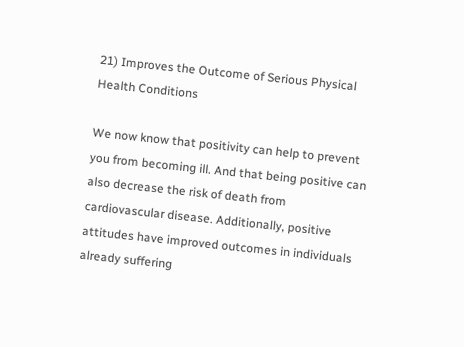21) Improves the Outcome of Serious Physical Health Conditions

We now know that positivity can help to prevent you from becoming ill. And that being positive can also decrease the risk of death from cardiovascular disease. Additionally, positive attitudes have improved outcomes in individuals already suffering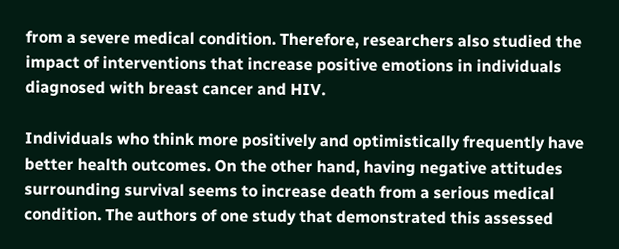from a severe medical condition. Therefore, researchers also studied the impact of interventions that increase positive emotions in individuals diagnosed with breast cancer and HIV.

Individuals who think more positively and optimistically frequently have better health outcomes. On the other hand, having negative attitudes surrounding survival seems to increase death from a serious medical condition. The authors of one study that demonstrated this assessed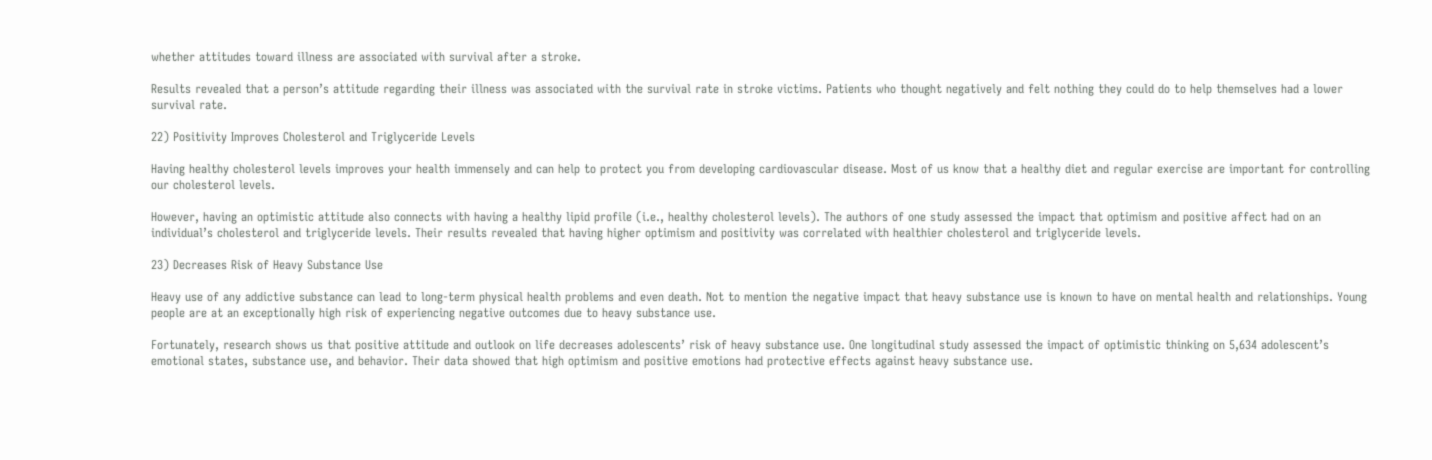whether attitudes toward illness are associated with survival after a stroke.

Results revealed that a person’s attitude regarding their illness was associated with the survival rate in stroke victims. Patients who thought negatively and felt nothing they could do to help themselves had a lower survival rate.

22) Positivity Improves Cholesterol and Triglyceride Levels

Having healthy cholesterol levels improves your health immensely and can help to protect you from developing cardiovascular disease. Most of us know that a healthy diet and regular exercise are important for controlling our cholesterol levels.

However, having an optimistic attitude also connects with having a healthy lipid profile (i.e., healthy cholesterol levels). The authors of one study assessed the impact that optimism and positive affect had on an individual’s cholesterol and triglyceride levels. Their results revealed that having higher optimism and positivity was correlated with healthier cholesterol and triglyceride levels.

23) Decreases Risk of Heavy Substance Use

Heavy use of any addictive substance can lead to long-term physical health problems and even death. Not to mention the negative impact that heavy substance use is known to have on mental health and relationships. Young people are at an exceptionally high risk of experiencing negative outcomes due to heavy substance use.

Fortunately, research shows us that positive attitude and outlook on life decreases adolescents’ risk of heavy substance use. One longitudinal study assessed the impact of optimistic thinking on 5,634 adolescent’s emotional states, substance use, and behavior. Their data showed that high optimism and positive emotions had protective effects against heavy substance use.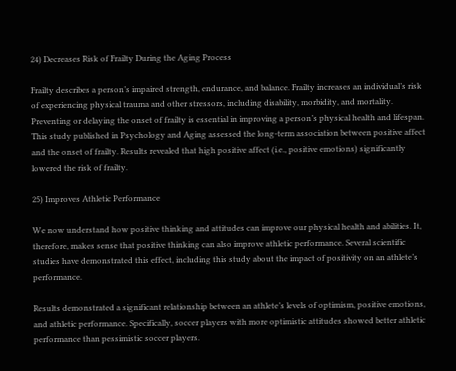24) Decreases Risk of Frailty During the Aging Process

Frailty describes a person’s impaired strength, endurance, and balance. Frailty increases an individual’s risk of experiencing physical trauma and other stressors, including disability, morbidity, and mortality. Preventing or delaying the onset of frailty is essential in improving a person’s physical health and lifespan. This study published in Psychology and Aging assessed the long-term association between positive affect and the onset of frailty. Results revealed that high positive affect (i.e., positive emotions) significantly lowered the risk of frailty.

25) Improves Athletic Performance

We now understand how positive thinking and attitudes can improve our physical health and abilities. It, therefore, makes sense that positive thinking can also improve athletic performance. Several scientific studies have demonstrated this effect, including this study about the impact of positivity on an athlete’s performance.

Results demonstrated a significant relationship between an athlete’s levels of optimism, positive emotions, and athletic performance. Specifically, soccer players with more optimistic attitudes showed better athletic performance than pessimistic soccer players.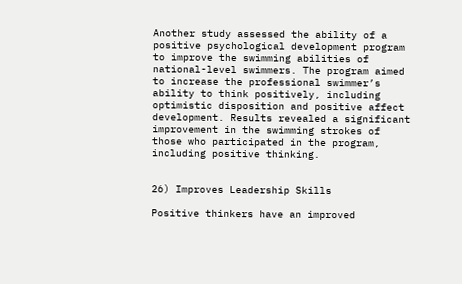Another study assessed the ability of a positive psychological development program to improve the swimming abilities of national-level swimmers. The program aimed to increase the professional swimmer’s ability to think positively, including optimistic disposition and positive affect development. Results revealed a significant improvement in the swimming strokes of those who participated in the program, including positive thinking.


26) Improves Leadership Skills

Positive thinkers have an improved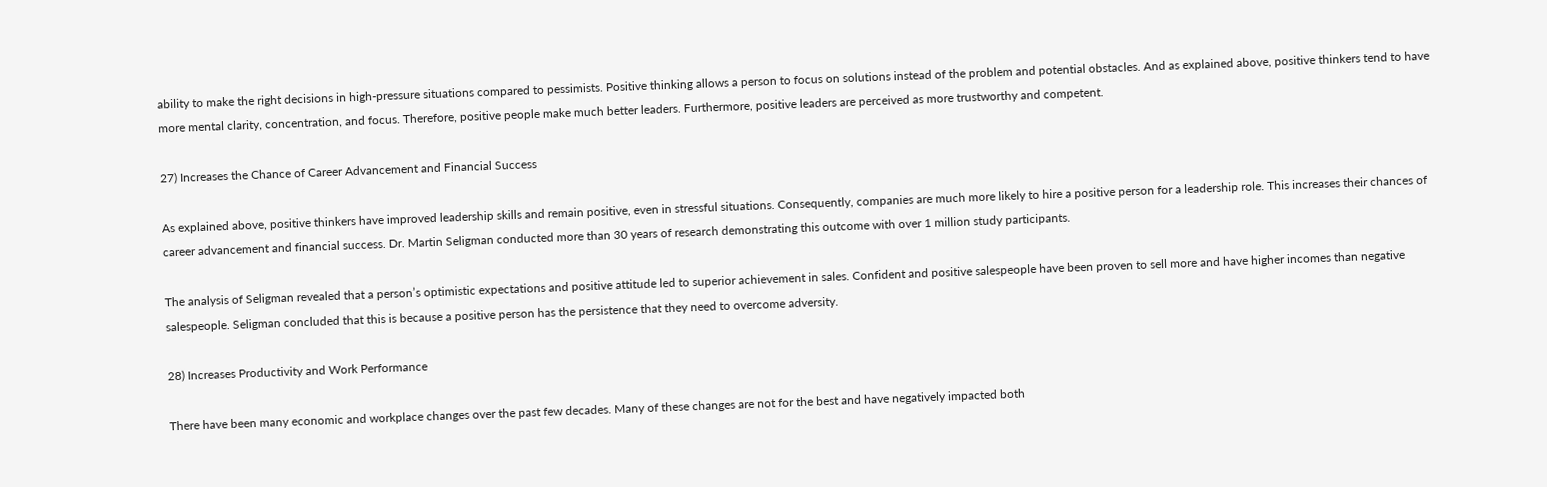ability to make the right decisions in high-pressure situations compared to pessimists. Positive thinking allows a person to focus on solutions instead of the problem and potential obstacles. And as explained above, positive thinkers tend to have more mental clarity, concentration, and focus. Therefore, positive people make much better leaders. Furthermore, positive leaders are perceived as more trustworthy and competent.

27) Increases the Chance of Career Advancement and Financial Success

As explained above, positive thinkers have improved leadership skills and remain positive, even in stressful situations. Consequently, companies are much more likely to hire a positive person for a leadership role. This increases their chances of career advancement and financial success. Dr. Martin Seligman conducted more than 30 years of research demonstrating this outcome with over 1 million study participants.

The analysis of Seligman revealed that a person’s optimistic expectations and positive attitude led to superior achievement in sales. Confident and positive salespeople have been proven to sell more and have higher incomes than negative salespeople. Seligman concluded that this is because a positive person has the persistence that they need to overcome adversity.

28) Increases Productivity and Work Performance

There have been many economic and workplace changes over the past few decades. Many of these changes are not for the best and have negatively impacted both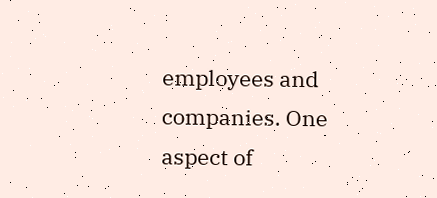employees and companies. One aspect of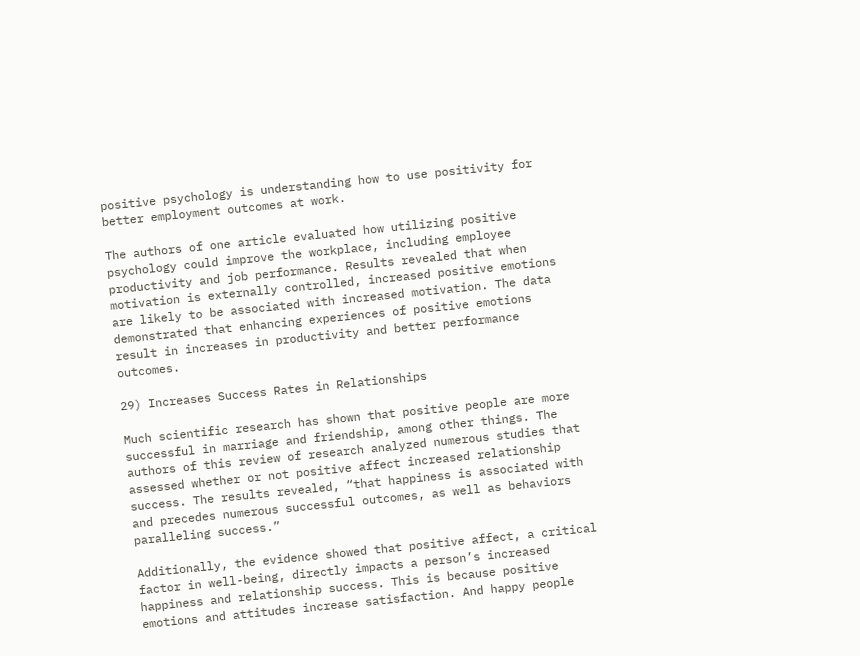positive psychology is understanding how to use positivity for better employment outcomes at work.

The authors of one article evaluated how utilizing positive psychology could improve the workplace, including employee productivity and job performance. Results revealed that when motivation is externally controlled, increased positive emotions are likely to be associated with increased motivation. The data demonstrated that enhancing experiences of positive emotions result in increases in productivity and better performance outcomes.

29) Increases Success Rates in Relationships

Much scientific research has shown that positive people are more successful in marriage and friendship, among other things. The authors of this review of research analyzed numerous studies that assessed whether or not positive affect increased relationship success. The results revealed, “that happiness is associated with and precedes numerous successful outcomes, as well as behaviors paralleling success.”

Additionally, the evidence showed that positive affect, a critical factor in well-being, directly impacts a person’s increased happiness and relationship success. This is because positive emotions and attitudes increase satisfaction. And happy people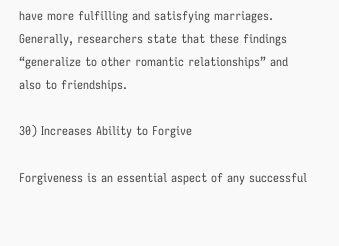have more fulfilling and satisfying marriages. Generally, researchers state that these findings “generalize to other romantic relationships” and also to friendships.

30) Increases Ability to Forgive

Forgiveness is an essential aspect of any successful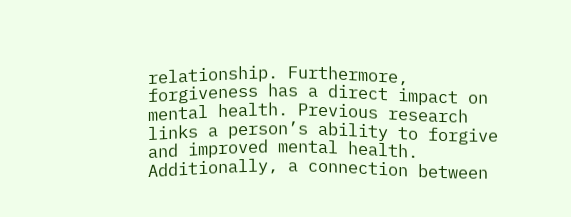relationship. Furthermore, forgiveness has a direct impact on mental health. Previous research links a person’s ability to forgive and improved mental health. Additionally, a connection between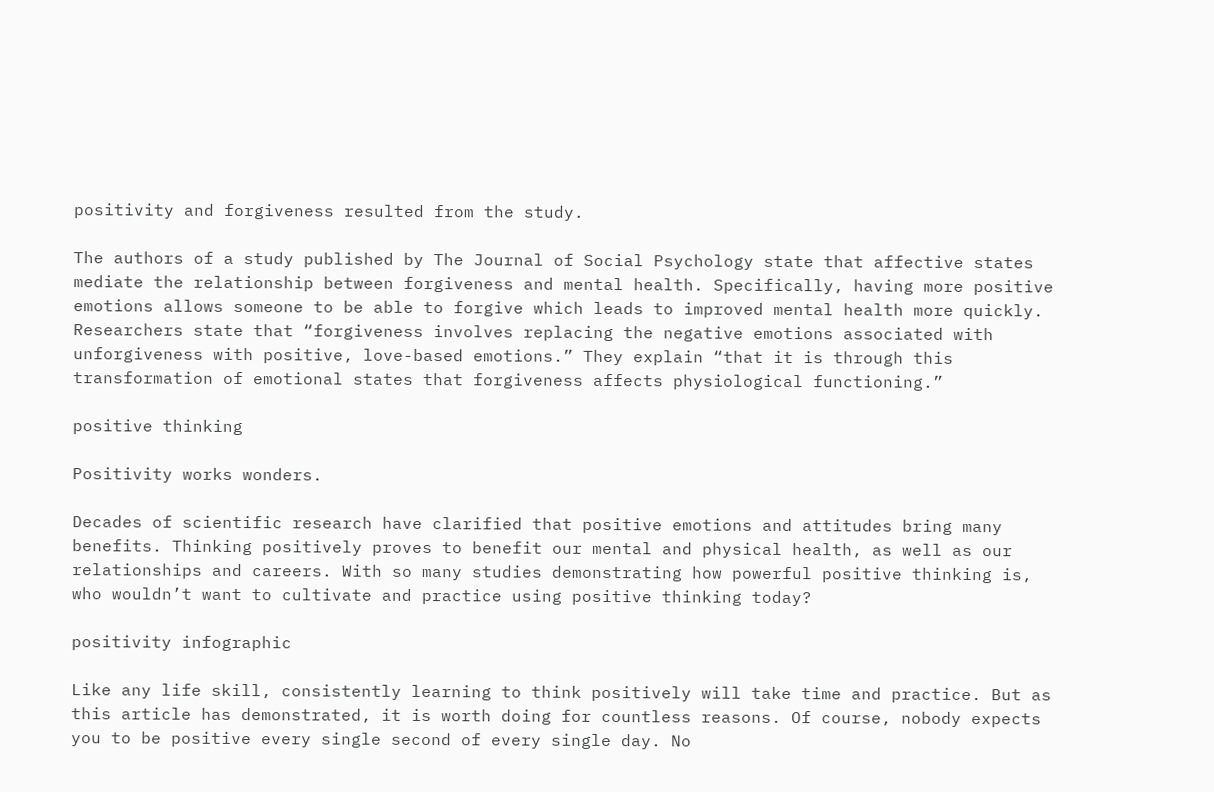positivity and forgiveness resulted from the study.

The authors of a study published by The Journal of Social Psychology state that affective states mediate the relationship between forgiveness and mental health. Specifically, having more positive emotions allows someone to be able to forgive which leads to improved mental health more quickly. Researchers state that “forgiveness involves replacing the negative emotions associated with unforgiveness with positive, love-based emotions.” They explain “that it is through this transformation of emotional states that forgiveness affects physiological functioning.”

positive thinking

Positivity works wonders.

Decades of scientific research have clarified that positive emotions and attitudes bring many benefits. Thinking positively proves to benefit our mental and physical health, as well as our relationships and careers. With so many studies demonstrating how powerful positive thinking is, who wouldn’t want to cultivate and practice using positive thinking today?

positivity infographic

Like any life skill, consistently learning to think positively will take time and practice. But as this article has demonstrated, it is worth doing for countless reasons. Of course, nobody expects you to be positive every single second of every single day. No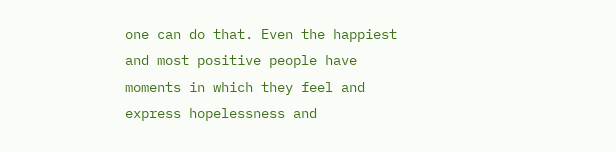one can do that. Even the happiest and most positive people have moments in which they feel and express hopelessness and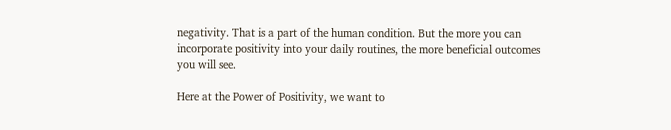negativity. That is a part of the human condition. But the more you can incorporate positivity into your daily routines, the more beneficial outcomes you will see.

Here at the Power of Positivity, we want to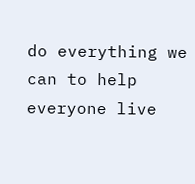do everything we can to help everyone live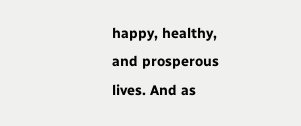happy, healthy, and prosperous lives. And as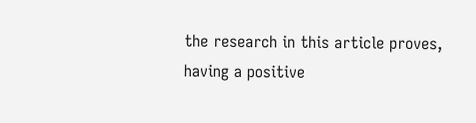the research in this article proves, having a positive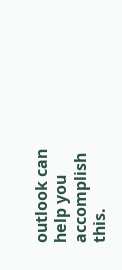outlook can help you accomplish this.